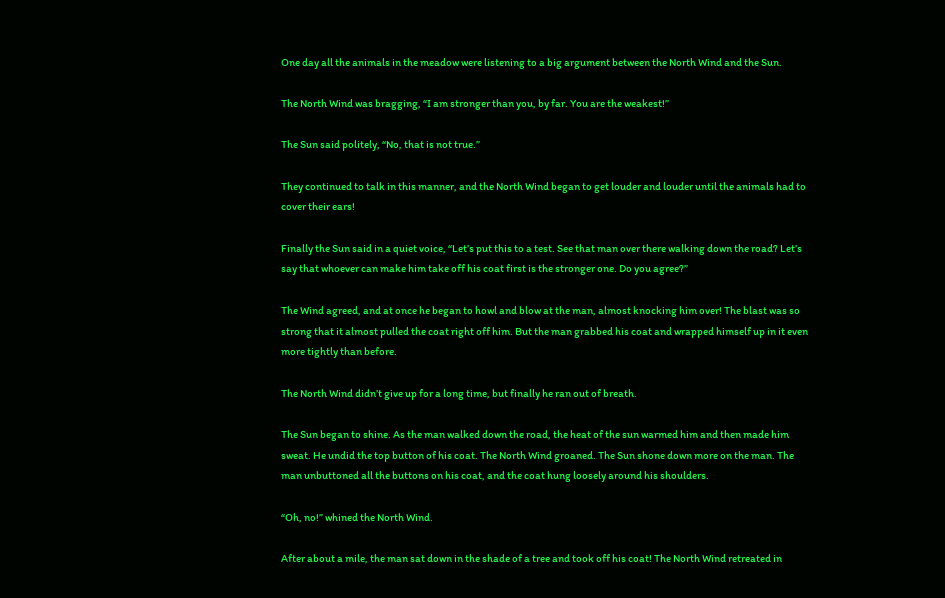One day all the animals in the meadow were listening to a big argument between the North Wind and the Sun.

The North Wind was bragging, “I am stronger than you, by far. You are the weakest!”

The Sun said politely, “No, that is not true.”

They continued to talk in this manner, and the North Wind began to get louder and louder until the animals had to cover their ears!

Finally the Sun said in a quiet voice, “Let’s put this to a test. See that man over there walking down the road? Let’s say that whoever can make him take off his coat first is the stronger one. Do you agree?”

The Wind agreed, and at once he began to howl and blow at the man, almost knocking him over! The blast was so strong that it almost pulled the coat right off him. But the man grabbed his coat and wrapped himself up in it even more tightly than before.

The North Wind didn’t give up for a long time, but finally he ran out of breath.

The Sun began to shine. As the man walked down the road, the heat of the sun warmed him and then made him sweat. He undid the top button of his coat. The North Wind groaned. The Sun shone down more on the man. The man unbuttoned all the buttons on his coat, and the coat hung loosely around his shoulders.

“Oh, no!” whined the North Wind.

After about a mile, the man sat down in the shade of a tree and took off his coat! The North Wind retreated in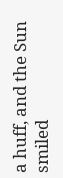a huff, and the Sun smiled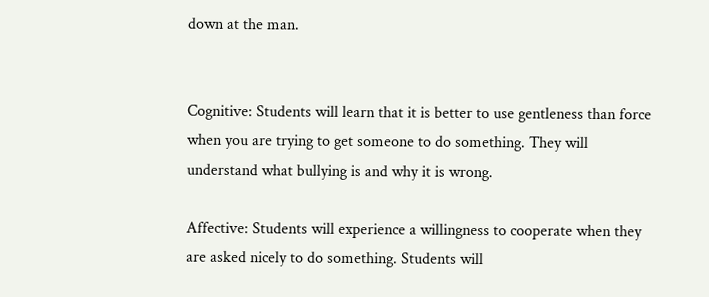down at the man.


Cognitive: Students will learn that it is better to use gentleness than force when you are trying to get someone to do something. They will understand what bullying is and why it is wrong.

Affective: Students will experience a willingness to cooperate when they are asked nicely to do something. Students will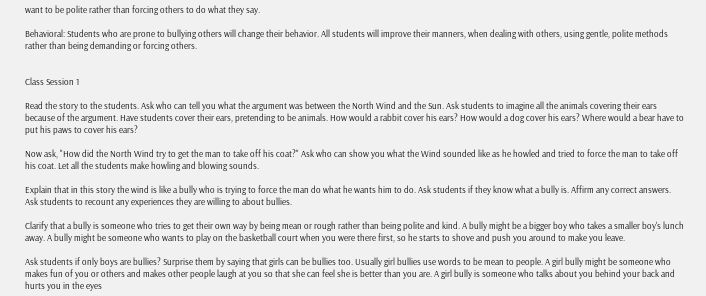want to be polite rather than forcing others to do what they say.

Behavioral: Students who are prone to bullying others will change their behavior. All students will improve their manners, when dealing with others, using gentle, polite methods rather than being demanding or forcing others.


Class Session 1

Read the story to the students. Ask who can tell you what the argument was between the North Wind and the Sun. Ask students to imagine all the animals covering their ears because of the argument. Have students cover their ears, pretending to be animals. How would a rabbit cover his ears? How would a dog cover his ears? Where would a bear have to put his paws to cover his ears?

Now ask, "How did the North Wind try to get the man to take off his coat?" Ask who can show you what the Wind sounded like as he howled and tried to force the man to take off his coat. Let all the students make howling and blowing sounds.

Explain that in this story the wind is like a bully who is trying to force the man do what he wants him to do. Ask students if they know what a bully is. Affirm any correct answers. Ask students to recount any experiences they are willing to about bullies.

Clarify that a bully is someone who tries to get their own way by being mean or rough rather than being polite and kind. A bully might be a bigger boy who takes a smaller boy's lunch away. A bully might be someone who wants to play on the basketball court when you were there first, so he starts to shove and push you around to make you leave.

Ask students if only boys are bullies? Surprise them by saying that girls can be bullies too. Usually girl bullies use words to be mean to people. A girl bully might be someone who makes fun of you or others and makes other people laugh at you so that she can feel she is better than you are. A girl bully is someone who talks about you behind your back and hurts you in the eyes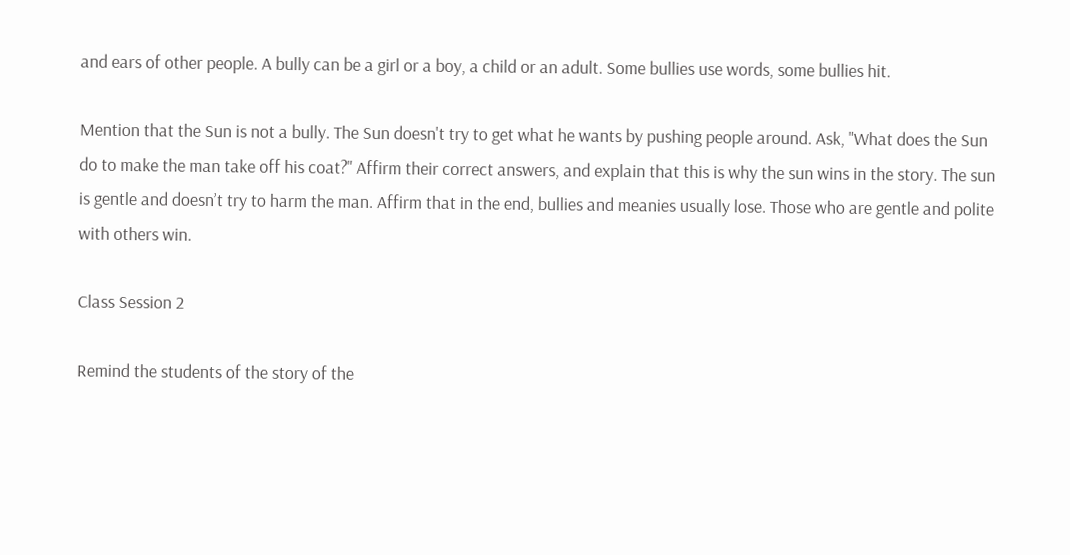and ears of other people. A bully can be a girl or a boy, a child or an adult. Some bullies use words, some bullies hit.

Mention that the Sun is not a bully. The Sun doesn't try to get what he wants by pushing people around. Ask, "What does the Sun do to make the man take off his coat?" Affirm their correct answers, and explain that this is why the sun wins in the story. The sun is gentle and doesn’t try to harm the man. Affirm that in the end, bullies and meanies usually lose. Those who are gentle and polite with others win.

Class Session 2

Remind the students of the story of the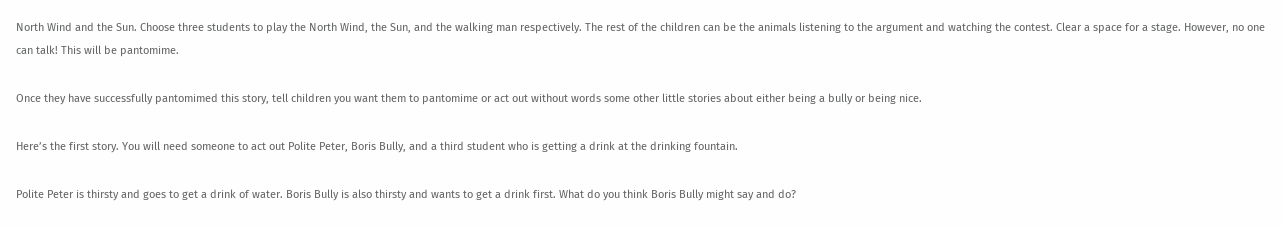North Wind and the Sun. Choose three students to play the North Wind, the Sun, and the walking man respectively. The rest of the children can be the animals listening to the argument and watching the contest. Clear a space for a stage. However, no one can talk! This will be pantomime.

Once they have successfully pantomimed this story, tell children you want them to pantomime or act out without words some other little stories about either being a bully or being nice.

Here’s the first story. You will need someone to act out Polite Peter, Boris Bully, and a third student who is getting a drink at the drinking fountain.

Polite Peter is thirsty and goes to get a drink of water. Boris Bully is also thirsty and wants to get a drink first. What do you think Boris Bully might say and do?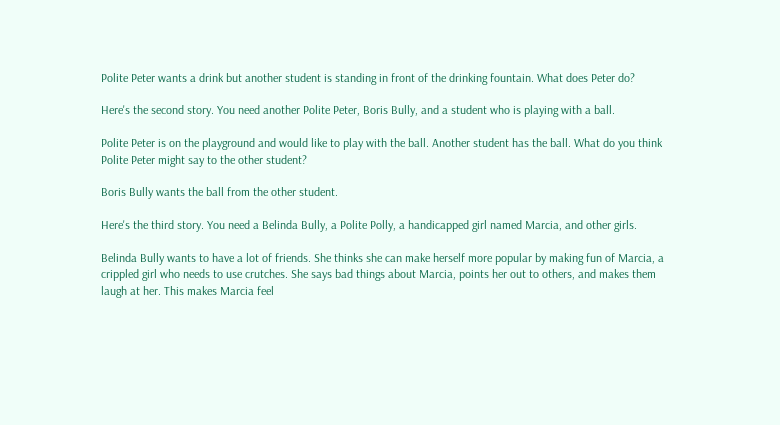Polite Peter wants a drink but another student is standing in front of the drinking fountain. What does Peter do?

Here's the second story. You need another Polite Peter, Boris Bully, and a student who is playing with a ball.

Polite Peter is on the playground and would like to play with the ball. Another student has the ball. What do you think Polite Peter might say to the other student?

Boris Bully wants the ball from the other student.

Here's the third story. You need a Belinda Bully, a Polite Polly, a handicapped girl named Marcia, and other girls.

Belinda Bully wants to have a lot of friends. She thinks she can make herself more popular by making fun of Marcia, a crippled girl who needs to use crutches. She says bad things about Marcia, points her out to others, and makes them laugh at her. This makes Marcia feel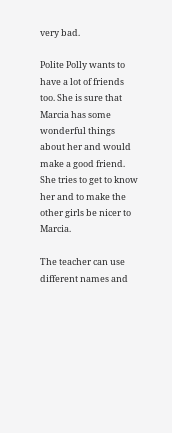very bad.

Polite Polly wants to have a lot of friends too. She is sure that Marcia has some wonderful things about her and would make a good friend. She tries to get to know her and to make the other girls be nicer to Marcia.

The teacher can use different names and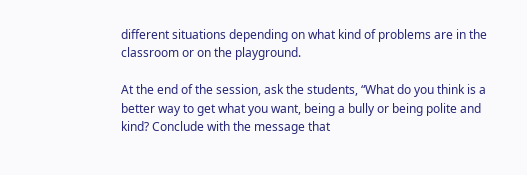different situations depending on what kind of problems are in the classroom or on the playground.

At the end of the session, ask the students, “What do you think is a better way to get what you want, being a bully or being polite and kind? Conclude with the message that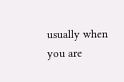usually when you are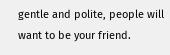gentle and polite, people will want to be your friend.